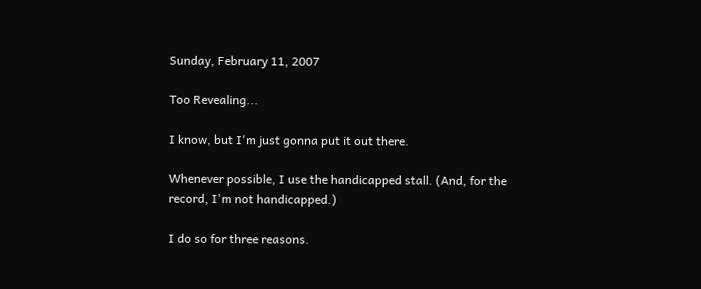Sunday, February 11, 2007

Too Revealing...

I know, but I'm just gonna put it out there.

Whenever possible, I use the handicapped stall. (And, for the record, I'm not handicapped.)

I do so for three reasons.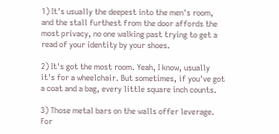1) It's usually the deepest into the men's room, and the stall furthest from the door affords the most privacy, no one walking past trying to get a read of your identity by your shoes.

2) It's got the most room. Yeah, I know, usually it's for a wheelchair. But sometimes, if you've got a coat and a bag, every little square inch counts.

3) Those metal bars on the walls offer leverage. For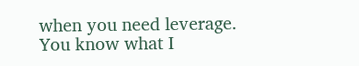when you need leverage. You know what I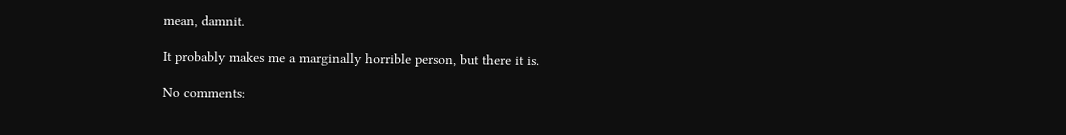mean, damnit.

It probably makes me a marginally horrible person, but there it is.

No comments: